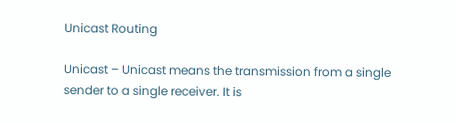Unicast Routing

Unicast – Unicast means the transmission from a single sender to a single receiver. It is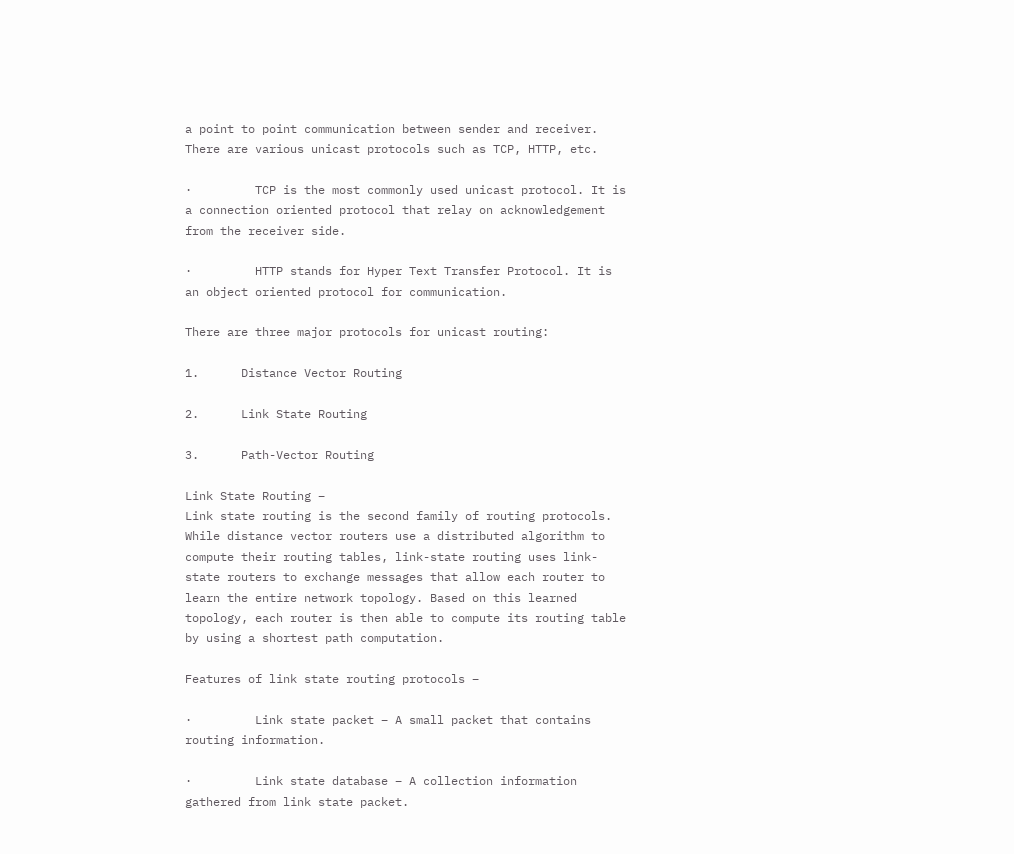a point to point communication between sender and receiver. There are various unicast protocols such as TCP, HTTP, etc.

·         TCP is the most commonly used unicast protocol. It is a connection oriented protocol that relay on acknowledgement from the receiver side.

·         HTTP stands for Hyper Text Transfer Protocol. It is an object oriented protocol for communication.

There are three major protocols for unicast routing:

1.      Distance Vector Routing

2.      Link State Routing

3.      Path-Vector Routing

Link State Routing –
Link state routing is the second family of routing protocols. While distance vector routers use a distributed algorithm to compute their routing tables, link-state routing uses link-state routers to exchange messages that allow each router to learn the entire network topology. Based on this learned topology, each router is then able to compute its routing table by using a shortest path computation.

Features of link state routing protocols –

·         Link state packet – A small packet that contains routing information.

·         Link state database – A collection information gathered from link state packet.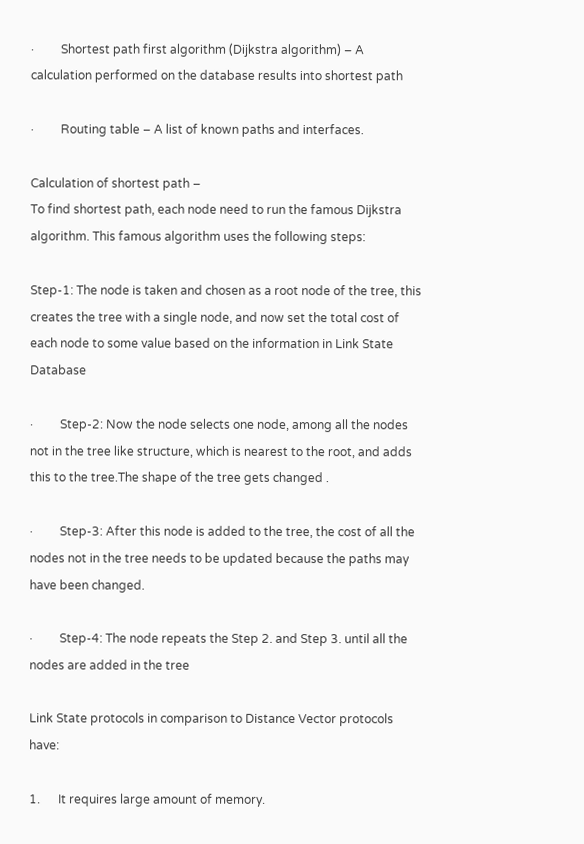·         Shortest path first algorithm (Dijkstra algorithm) – A calculation performed on the database results into shortest path

·         Routing table – A list of known paths and interfaces.

Calculation of shortest path –
To find shortest path, each node need to run the famous Dijkstra algorithm. This famous algorithm uses the following steps:

Step-1: The node is taken and chosen as a root node of the tree, this creates the tree with a single node, and now set the total cost of each node to some value based on the information in Link State Database

·         Step-2: Now the node selects one node, among all the nodes not in the tree like structure, which is nearest to the root, and adds this to the tree.The shape of the tree gets changed .

·         Step-3: After this node is added to the tree, the cost of all the nodes not in the tree needs to be updated because the paths may have been changed.

·         Step-4: The node repeats the Step 2. and Step 3. until all the nodes are added in the tree

Link State protocols in comparison to Distance Vector protocols have:

1.      It requires large amount of memory.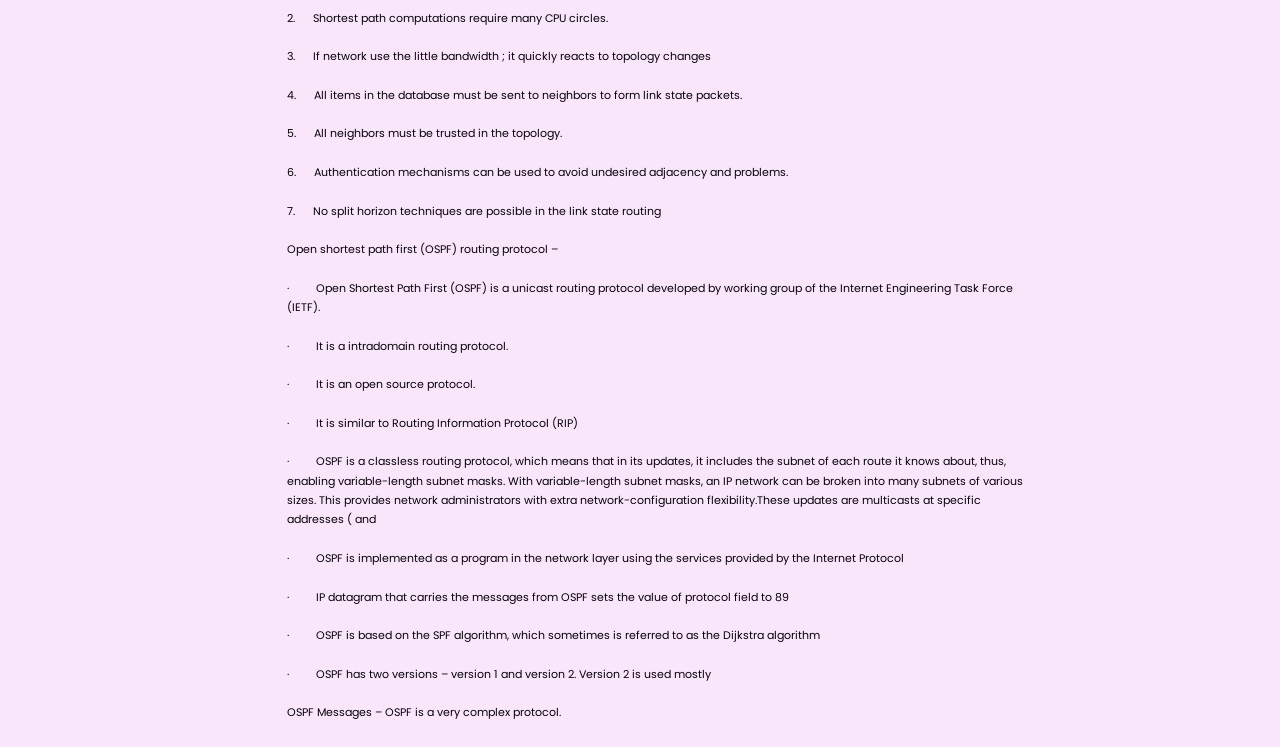2.      Shortest path computations require many CPU circles.

3.      If network use the little bandwidth ; it quickly reacts to topology changes

4.      All items in the database must be sent to neighbors to form link state packets.

5.      All neighbors must be trusted in the topology.

6.      Authentication mechanisms can be used to avoid undesired adjacency and problems.

7.      No split horizon techniques are possible in the link state routing

Open shortest path first (OSPF) routing protocol –

·         Open Shortest Path First (OSPF) is a unicast routing protocol developed by working group of the Internet Engineering Task Force (IETF).

·         It is a intradomain routing protocol.

·         It is an open source protocol.

·         It is similar to Routing Information Protocol (RIP)

·         OSPF is a classless routing protocol, which means that in its updates, it includes the subnet of each route it knows about, thus, enabling variable-length subnet masks. With variable-length subnet masks, an IP network can be broken into many subnets of various sizes. This provides network administrators with extra network-configuration flexibility.These updates are multicasts at specific addresses ( and

·         OSPF is implemented as a program in the network layer using the services provided by the Internet Protocol

·         IP datagram that carries the messages from OSPF sets the value of protocol field to 89

·         OSPF is based on the SPF algorithm, which sometimes is referred to as the Dijkstra algorithm

·         OSPF has two versions – version 1 and version 2. Version 2 is used mostly

OSPF Messages – OSPF is a very complex protocol.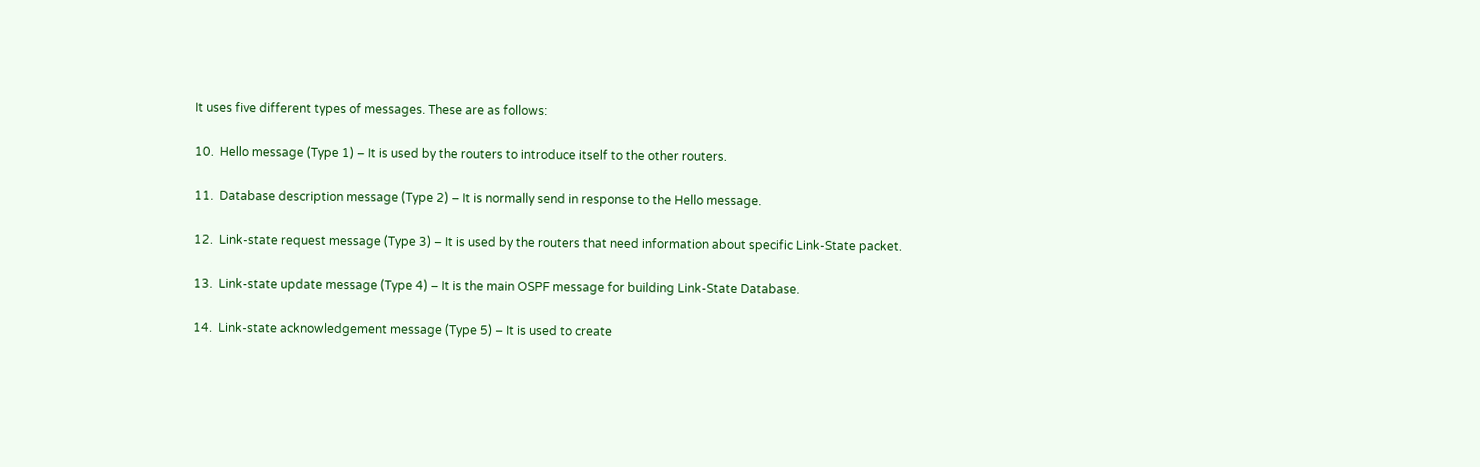It uses five different types of messages. These are as follows:

10.  Hello message (Type 1) – It is used by the routers to introduce itself to the other routers.

11.  Database description message (Type 2) – It is normally send in response to the Hello message.

12.  Link-state request message (Type 3) – It is used by the routers that need information about specific Link-State packet.

13.  Link-state update message (Type 4) – It is the main OSPF message for building Link-State Database.

14.  Link-state acknowledgement message (Type 5) – It is used to create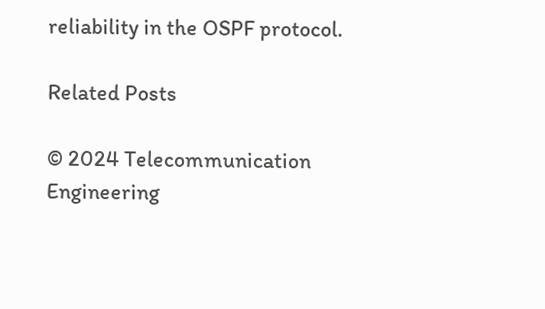reliability in the OSPF protocol.

Related Posts

© 2024 Telecommunication Engineering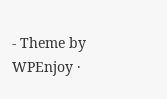- Theme by WPEnjoy ·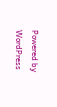Powered by WordPress